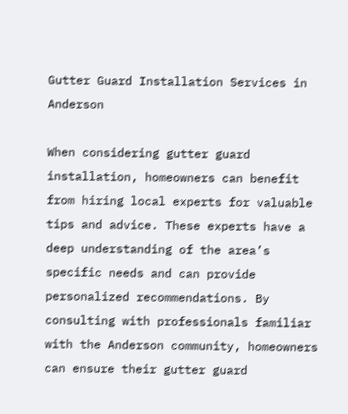Gutter Guard Installation Services in Anderson

When considering gutter guard installation, homeowners can benefit from hiring local experts for valuable tips and advice. These experts have a deep understanding of the area’s specific needs and can provide personalized recommendations. By consulting with professionals familiar with the Anderson community, homeowners can ensure their gutter guard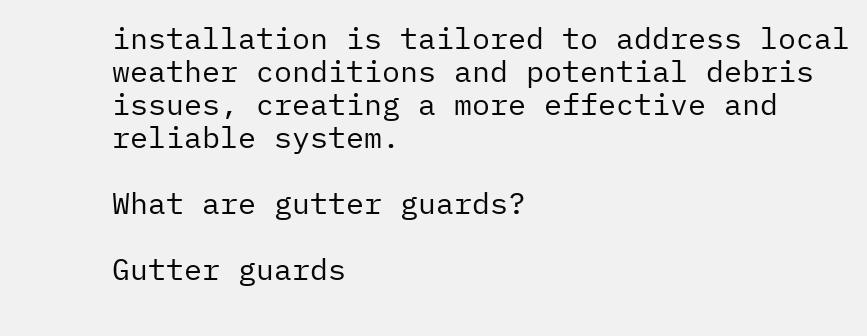installation is tailored to address local weather conditions and potential debris issues, creating a more effective and reliable system.

What are gutter guards?

Gutter guards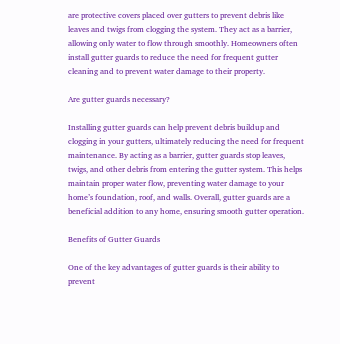are protective covers placed over gutters to prevent debris like leaves and twigs from clogging the system. They act as a barrier, allowing only water to flow through smoothly. Homeowners often install gutter guards to reduce the need for frequent gutter cleaning and to prevent water damage to their property.

Are gutter guards necessary?

Installing gutter guards can help prevent debris buildup and clogging in your gutters, ultimately reducing the need for frequent maintenance. By acting as a barrier, gutter guards stop leaves, twigs, and other debris from entering the gutter system. This helps maintain proper water flow, preventing water damage to your home’s foundation, roof, and walls. Overall, gutter guards are a beneficial addition to any home, ensuring smooth gutter operation.

Benefits of Gutter Guards

One of the key advantages of gutter guards is their ability to prevent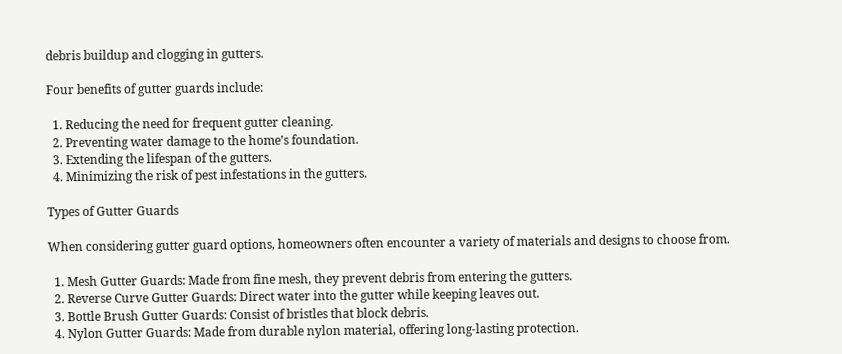debris buildup and clogging in gutters.

Four benefits of gutter guards include:

  1. Reducing the need for frequent gutter cleaning.
  2. Preventing water damage to the home’s foundation.
  3. Extending the lifespan of the gutters.
  4. Minimizing the risk of pest infestations in the gutters.

Types of Gutter Guards

When considering gutter guard options, homeowners often encounter a variety of materials and designs to choose from.

  1. Mesh Gutter Guards: Made from fine mesh, they prevent debris from entering the gutters.
  2. Reverse Curve Gutter Guards: Direct water into the gutter while keeping leaves out.
  3. Bottle Brush Gutter Guards: Consist of bristles that block debris.
  4. Nylon Gutter Guards: Made from durable nylon material, offering long-lasting protection.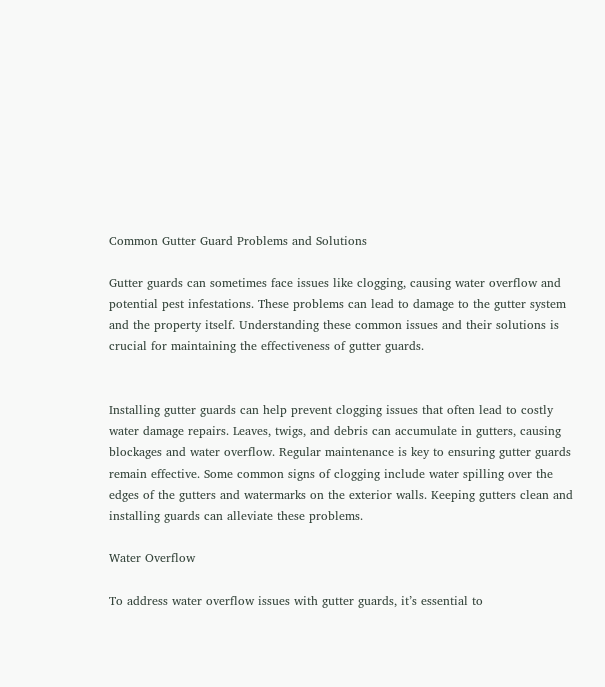Common Gutter Guard Problems and Solutions

Gutter guards can sometimes face issues like clogging, causing water overflow and potential pest infestations. These problems can lead to damage to the gutter system and the property itself. Understanding these common issues and their solutions is crucial for maintaining the effectiveness of gutter guards.


Installing gutter guards can help prevent clogging issues that often lead to costly water damage repairs. Leaves, twigs, and debris can accumulate in gutters, causing blockages and water overflow. Regular maintenance is key to ensuring gutter guards remain effective. Some common signs of clogging include water spilling over the edges of the gutters and watermarks on the exterior walls. Keeping gutters clean and installing guards can alleviate these problems.

Water Overflow

To address water overflow issues with gutter guards, it’s essential to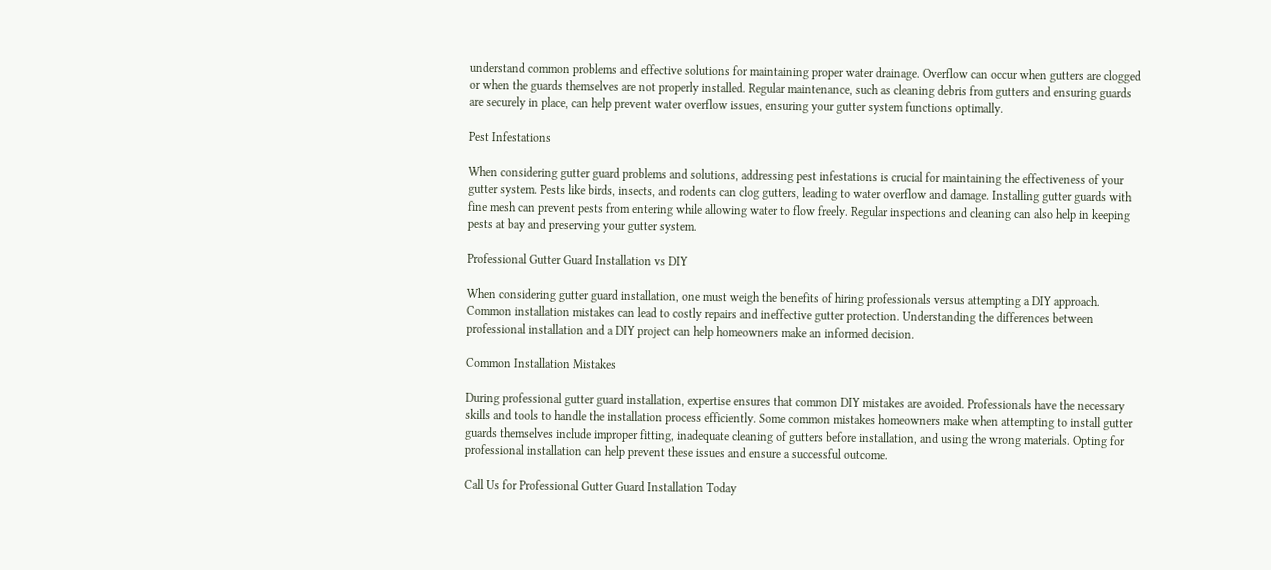understand common problems and effective solutions for maintaining proper water drainage. Overflow can occur when gutters are clogged or when the guards themselves are not properly installed. Regular maintenance, such as cleaning debris from gutters and ensuring guards are securely in place, can help prevent water overflow issues, ensuring your gutter system functions optimally.

Pest Infestations

When considering gutter guard problems and solutions, addressing pest infestations is crucial for maintaining the effectiveness of your gutter system. Pests like birds, insects, and rodents can clog gutters, leading to water overflow and damage. Installing gutter guards with fine mesh can prevent pests from entering while allowing water to flow freely. Regular inspections and cleaning can also help in keeping pests at bay and preserving your gutter system.

Professional Gutter Guard Installation vs DIY

When considering gutter guard installation, one must weigh the benefits of hiring professionals versus attempting a DIY approach. Common installation mistakes can lead to costly repairs and ineffective gutter protection. Understanding the differences between professional installation and a DIY project can help homeowners make an informed decision.

Common Installation Mistakes

During professional gutter guard installation, expertise ensures that common DIY mistakes are avoided. Professionals have the necessary skills and tools to handle the installation process efficiently. Some common mistakes homeowners make when attempting to install gutter guards themselves include improper fitting, inadequate cleaning of gutters before installation, and using the wrong materials. Opting for professional installation can help prevent these issues and ensure a successful outcome.

Call Us for Professional Gutter Guard Installation Today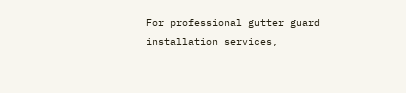For professional gutter guard installation services,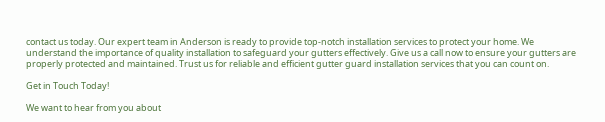contact us today. Our expert team in Anderson is ready to provide top-notch installation services to protect your home. We understand the importance of quality installation to safeguard your gutters effectively. Give us a call now to ensure your gutters are properly protected and maintained. Trust us for reliable and efficient gutter guard installation services that you can count on.

Get in Touch Today!

We want to hear from you about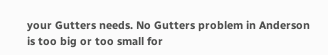your Gutters needs. No Gutters problem in Anderson is too big or too small for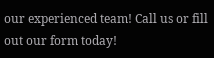our experienced team! Call us or fill out our form today!